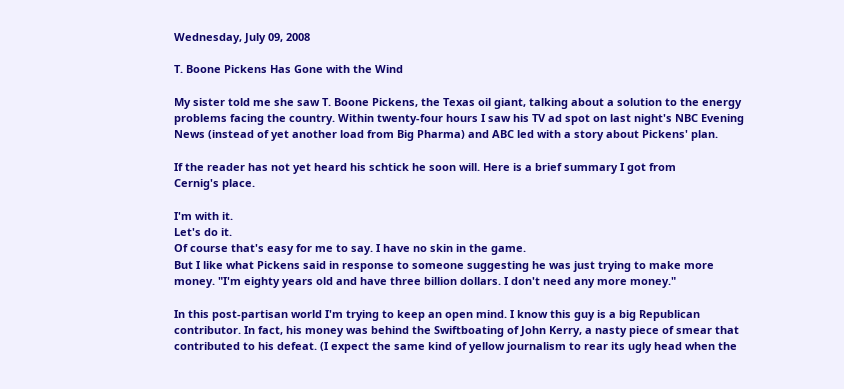Wednesday, July 09, 2008

T. Boone Pickens Has Gone with the Wind

My sister told me she saw T. Boone Pickens, the Texas oil giant, talking about a solution to the energy problems facing the country. Within twenty-four hours I saw his TV ad spot on last night's NBC Evening News (instead of yet another load from Big Pharma) and ABC led with a story about Pickens' plan.

If the reader has not yet heard his schtick he soon will. Here is a brief summary I got from
Cernig's place.

I'm with it.
Let's do it.
Of course that's easy for me to say. I have no skin in the game.
But I like what Pickens said in response to someone suggesting he was just trying to make more money. "I'm eighty years old and have three billion dollars. I don't need any more money."

In this post-partisan world I'm trying to keep an open mind. I know this guy is a big Republican contributor. In fact, his money was behind the Swiftboating of John Kerry, a nasty piece of smear that contributed to his defeat. (I expect the same kind of yellow journalism to rear its ugly head when the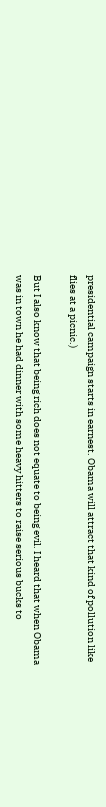presidential campaign starts in earnest. Obama will attract that kind of pollution like flies at a picnic.)

But I also know that being rich does not equate to being evil. I heard that when Obama was in town he had dinner with some heavy hitters to raise serious bucks to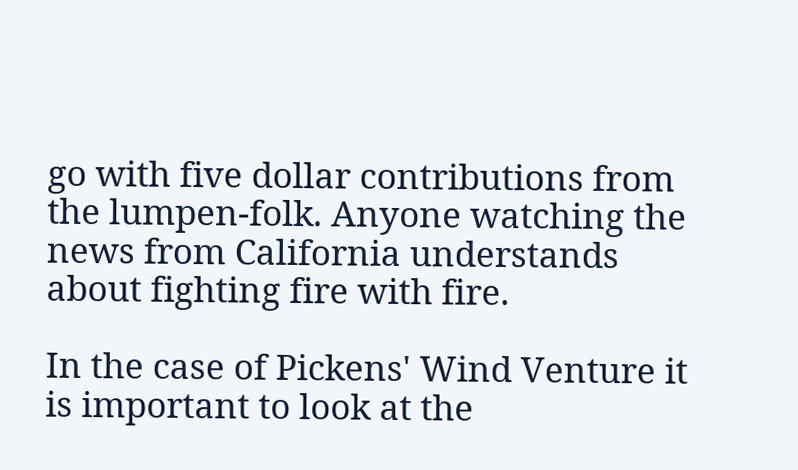go with five dollar contributions from the lumpen-folk. Anyone watching the news from California understands about fighting fire with fire.

In the case of Pickens' Wind Venture it is important to look at the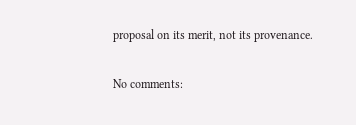proposal on its merit, not its provenance.

No comments: